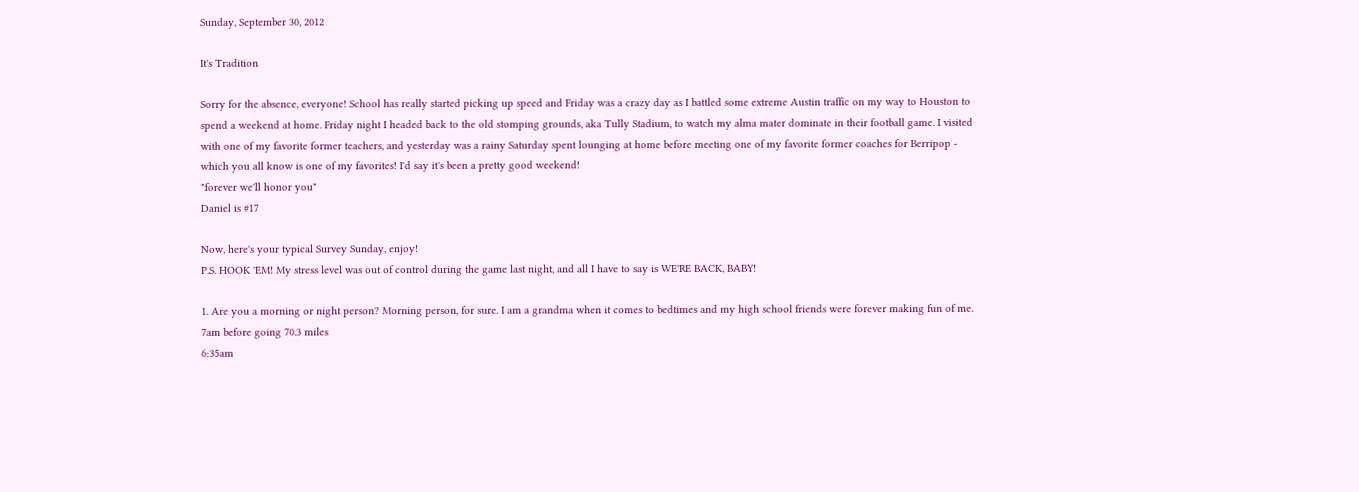Sunday, September 30, 2012

It's Tradition

Sorry for the absence, everyone! School has really started picking up speed and Friday was a crazy day as I battled some extreme Austin traffic on my way to Houston to spend a weekend at home. Friday night I headed back to the old stomping grounds, aka Tully Stadium, to watch my alma mater dominate in their football game. I visited with one of my favorite former teachers, and yesterday was a rainy Saturday spent lounging at home before meeting one of my favorite former coaches for Berripop - which you all know is one of my favorites! I'd say it's been a pretty good weekend!
"forever we'll honor you"
Daniel is #17

Now, here's your typical Survey Sunday, enjoy!
P.S. HOOK 'EM! My stress level was out of control during the game last night, and all I have to say is WE'RE BACK, BABY!

1. Are you a morning or night person? Morning person, for sure. I am a grandma when it comes to bedtimes and my high school friends were forever making fun of me.
7am before going 70.3 miles
6:35am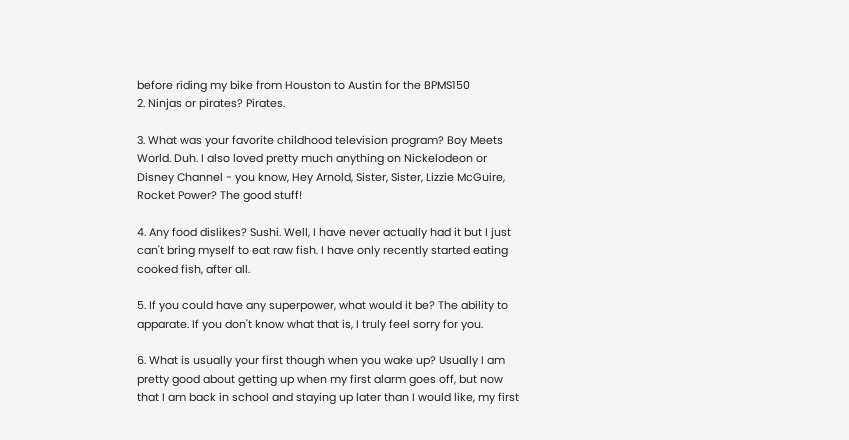before riding my bike from Houston to Austin for the BPMS150
2. Ninjas or pirates? Pirates.

3. What was your favorite childhood television program? Boy Meets World. Duh. I also loved pretty much anything on Nickelodeon or Disney Channel - you know, Hey Arnold, Sister, Sister, Lizzie McGuire, Rocket Power? The good stuff!

4. Any food dislikes? Sushi. Well, I have never actually had it but I just can't bring myself to eat raw fish. I have only recently started eating cooked fish, after all.

5. If you could have any superpower, what would it be? The ability to apparate. If you don't know what that is, I truly feel sorry for you.

6. What is usually your first though when you wake up? Usually I am pretty good about getting up when my first alarm goes off, but now that I am back in school and staying up later than I would like, my first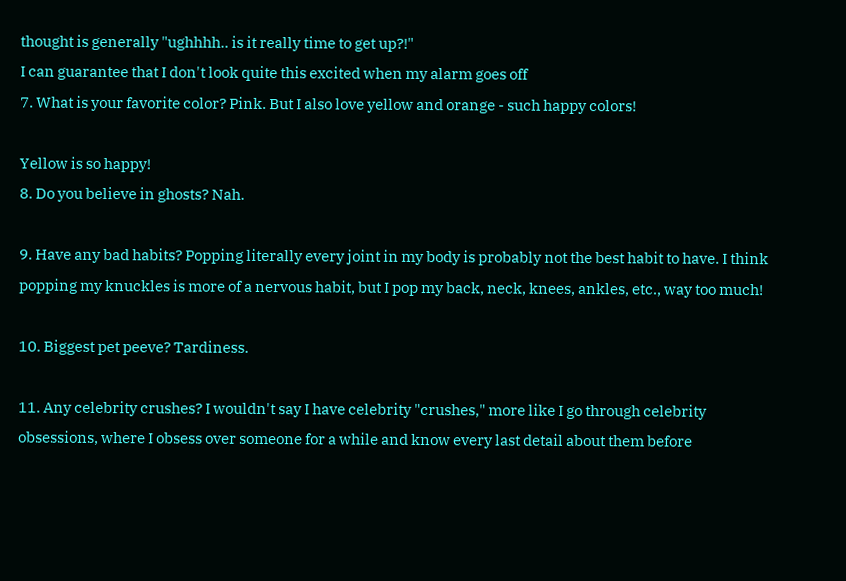thought is generally "ughhhh.. is it really time to get up?!"
I can guarantee that I don't look quite this excited when my alarm goes off
7. What is your favorite color? Pink. But I also love yellow and orange - such happy colors!

Yellow is so happy!
8. Do you believe in ghosts? Nah.

9. Have any bad habits? Popping literally every joint in my body is probably not the best habit to have. I think popping my knuckles is more of a nervous habit, but I pop my back, neck, knees, ankles, etc., way too much!

10. Biggest pet peeve? Tardiness.

11. Any celebrity crushes? I wouldn't say I have celebrity "crushes," more like I go through celebrity obsessions, where I obsess over someone for a while and know every last detail about them before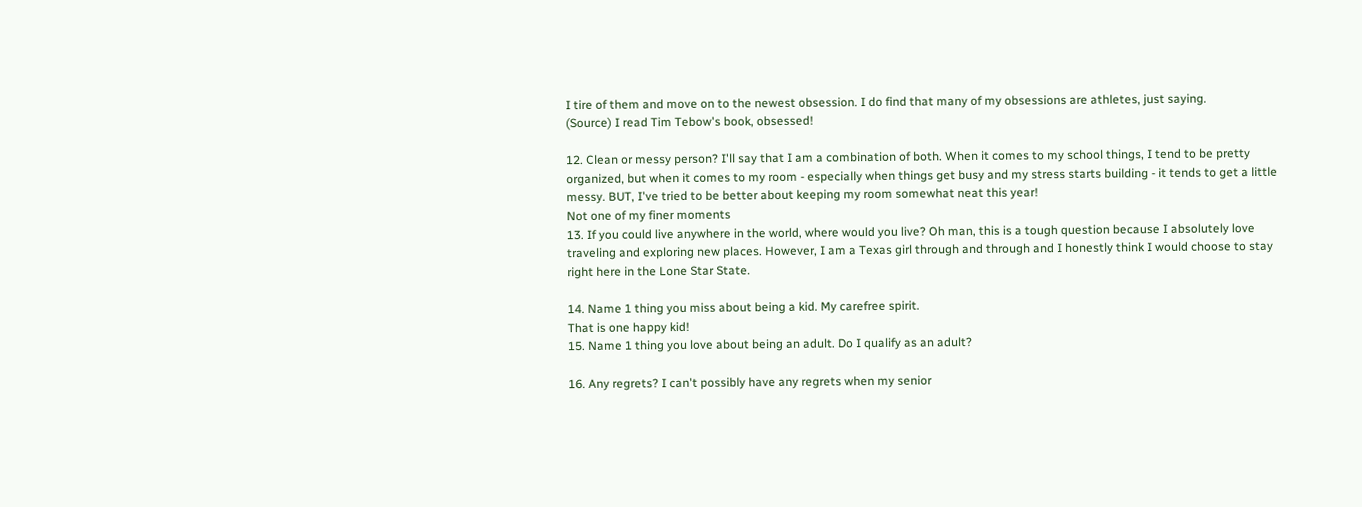I tire of them and move on to the newest obsession. I do find that many of my obsessions are athletes, just saying.
(Source) I read Tim Tebow's book, obsessed!

12. Clean or messy person? I'll say that I am a combination of both. When it comes to my school things, I tend to be pretty organized, but when it comes to my room - especially when things get busy and my stress starts building - it tends to get a little messy. BUT, I've tried to be better about keeping my room somewhat neat this year!
Not one of my finer moments
13. If you could live anywhere in the world, where would you live? Oh man, this is a tough question because I absolutely love traveling and exploring new places. However, I am a Texas girl through and through and I honestly think I would choose to stay right here in the Lone Star State.

14. Name 1 thing you miss about being a kid. My carefree spirit.
That is one happy kid!
15. Name 1 thing you love about being an adult. Do I qualify as an adult?

16. Any regrets? I can't possibly have any regrets when my senior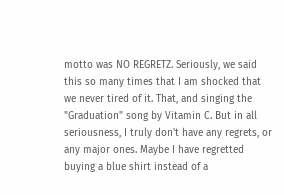motto was NO REGRETZ. Seriously, we said this so many times that I am shocked that we never tired of it. That, and singing the "Graduation" song by Vitamin C. But in all seriousness, I truly don't have any regrets, or any major ones. Maybe I have regretted buying a blue shirt instead of a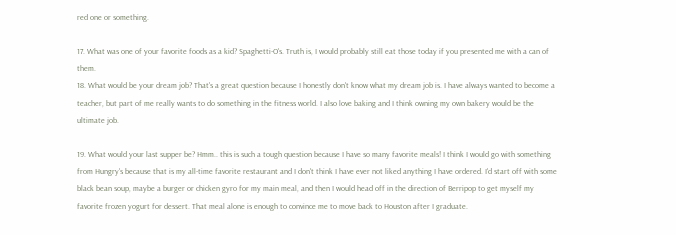red one or something.

17. What was one of your favorite foods as a kid? Spaghetti-O's. Truth is, I would probably still eat those today if you presented me with a can of them.
18. What would be your dream job? That's a great question because I honestly don't know what my dream job is. I have always wanted to become a teacher, but part of me really wants to do something in the fitness world. I also love baking and I think owning my own bakery would be the ultimate job.

19. What would your last supper be? Hmm.. this is such a tough question because I have so many favorite meals! I think I would go with something from Hungry's because that is my all-time favorite restaurant and I don't think I have ever not liked anything I have ordered. I'd start off with some black bean soup, maybe a burger or chicken gyro for my main meal, and then I would head off in the direction of Berripop to get myself my favorite frozen yogurt for dessert. That meal alone is enough to convince me to move back to Houston after I graduate.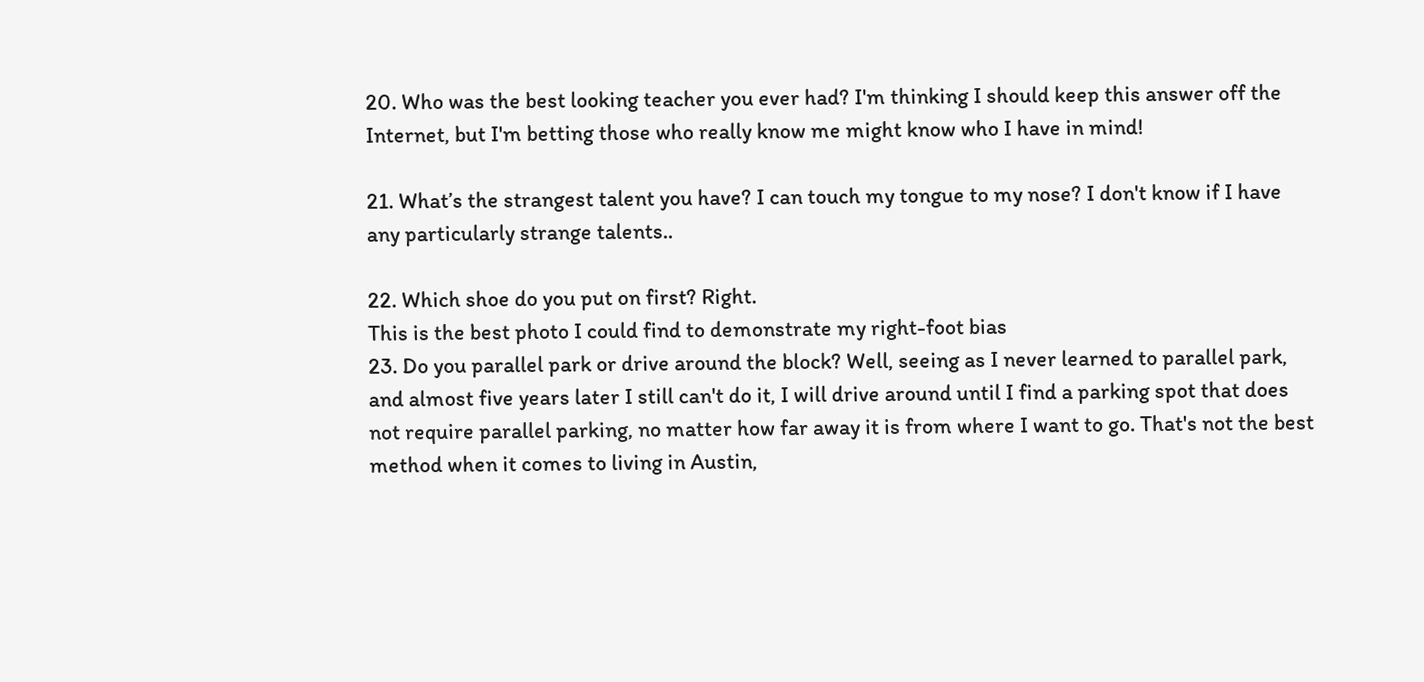20. Who was the best looking teacher you ever had? I'm thinking I should keep this answer off the Internet, but I'm betting those who really know me might know who I have in mind!

21. What’s the strangest talent you have? I can touch my tongue to my nose? I don't know if I have any particularly strange talents..

22. Which shoe do you put on first? Right.
This is the best photo I could find to demonstrate my right-foot bias
23. Do you parallel park or drive around the block? Well, seeing as I never learned to parallel park, and almost five years later I still can't do it, I will drive around until I find a parking spot that does not require parallel parking, no matter how far away it is from where I want to go. That's not the best method when it comes to living in Austin,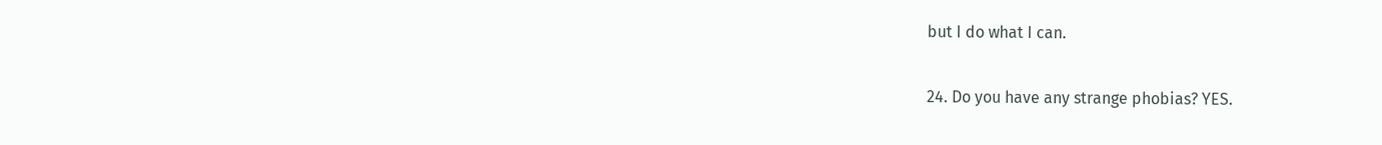but I do what I can.

24. Do you have any strange phobias? YES.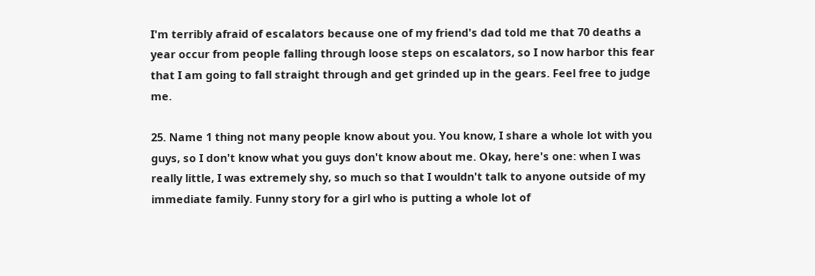I'm terribly afraid of escalators because one of my friend's dad told me that 70 deaths a year occur from people falling through loose steps on escalators, so I now harbor this fear that I am going to fall straight through and get grinded up in the gears. Feel free to judge me.

25. Name 1 thing not many people know about you. You know, I share a whole lot with you guys, so I don't know what you guys don't know about me. Okay, here's one: when I was really little, I was extremely shy, so much so that I wouldn't talk to anyone outside of my immediate family. Funny story for a girl who is putting a whole lot of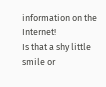information on the Internet!
Is that a shy little smile or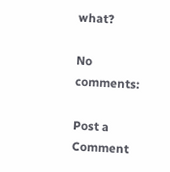what?

No comments:

Post a Comment